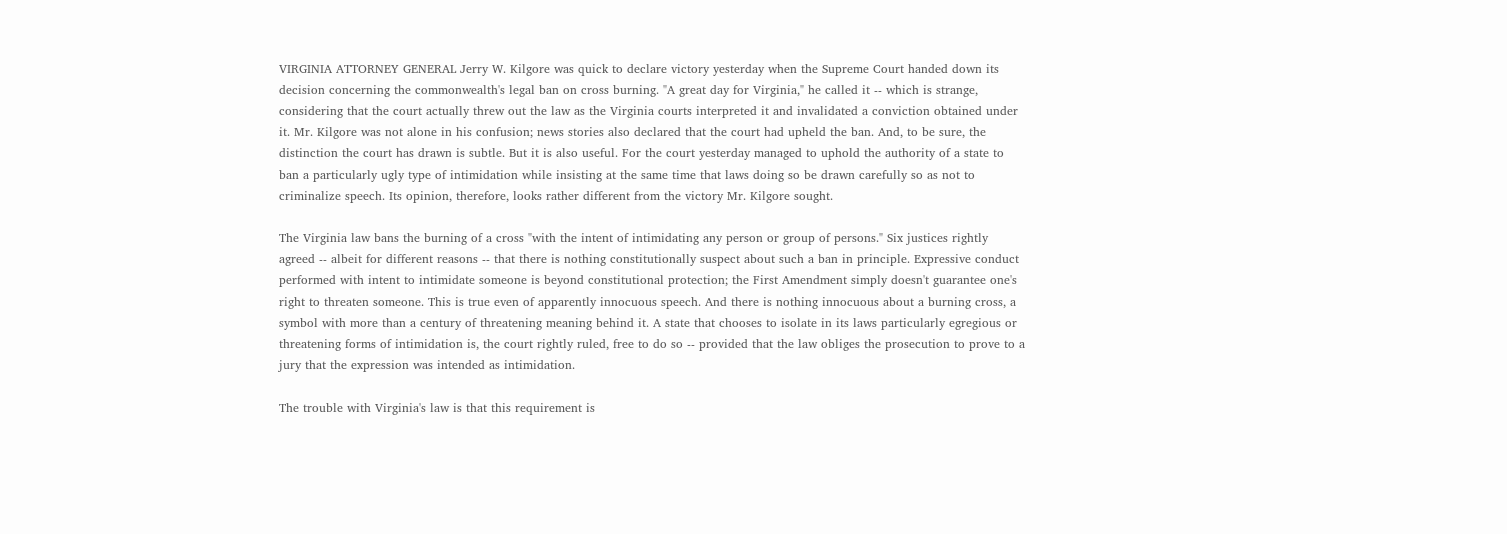VIRGINIA ATTORNEY GENERAL Jerry W. Kilgore was quick to declare victory yesterday when the Supreme Court handed down its decision concerning the commonwealth's legal ban on cross burning. "A great day for Virginia," he called it -- which is strange, considering that the court actually threw out the law as the Virginia courts interpreted it and invalidated a conviction obtained under it. Mr. Kilgore was not alone in his confusion; news stories also declared that the court had upheld the ban. And, to be sure, the distinction the court has drawn is subtle. But it is also useful. For the court yesterday managed to uphold the authority of a state to ban a particularly ugly type of intimidation while insisting at the same time that laws doing so be drawn carefully so as not to criminalize speech. Its opinion, therefore, looks rather different from the victory Mr. Kilgore sought.

The Virginia law bans the burning of a cross "with the intent of intimidating any person or group of persons." Six justices rightly agreed -- albeit for different reasons -- that there is nothing constitutionally suspect about such a ban in principle. Expressive conduct performed with intent to intimidate someone is beyond constitutional protection; the First Amendment simply doesn't guarantee one's right to threaten someone. This is true even of apparently innocuous speech. And there is nothing innocuous about a burning cross, a symbol with more than a century of threatening meaning behind it. A state that chooses to isolate in its laws particularly egregious or threatening forms of intimidation is, the court rightly ruled, free to do so -- provided that the law obliges the prosecution to prove to a jury that the expression was intended as intimidation.

The trouble with Virginia's law is that this requirement is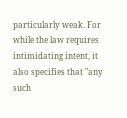particularly weak. For while the law requires intimidating intent, it also specifies that "any such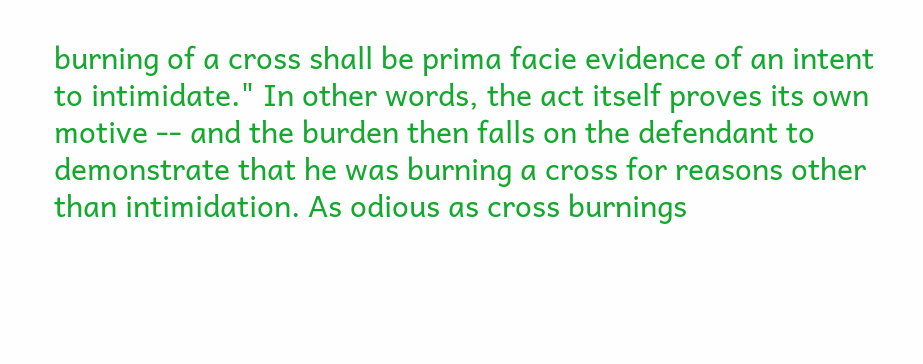burning of a cross shall be prima facie evidence of an intent to intimidate." In other words, the act itself proves its own motive -- and the burden then falls on the defendant to demonstrate that he was burning a cross for reasons other than intimidation. As odious as cross burnings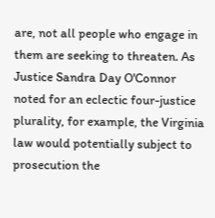are, not all people who engage in them are seeking to threaten. As Justice Sandra Day O'Connor noted for an eclectic four-justice plurality, for example, the Virginia law would potentially subject to prosecution the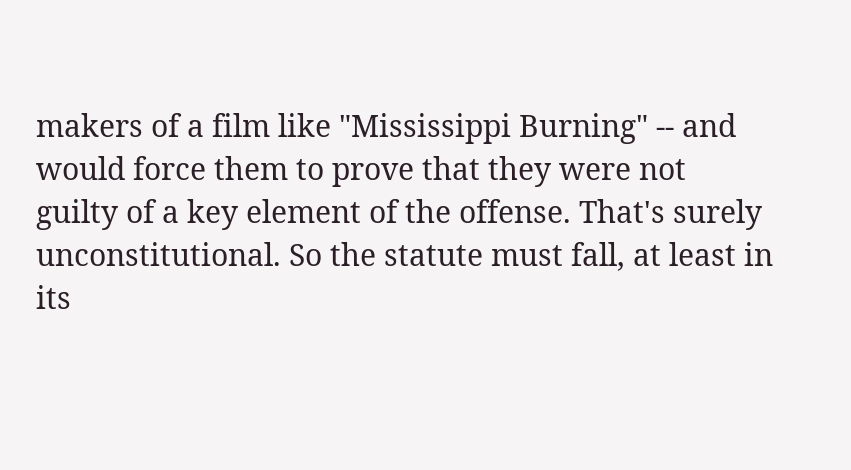makers of a film like "Mississippi Burning" -- and would force them to prove that they were not guilty of a key element of the offense. That's surely unconstitutional. So the statute must fall, at least in its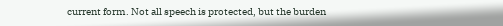current form. Not all speech is protected, but the burden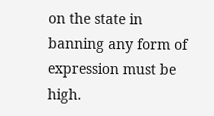on the state in banning any form of expression must be high.